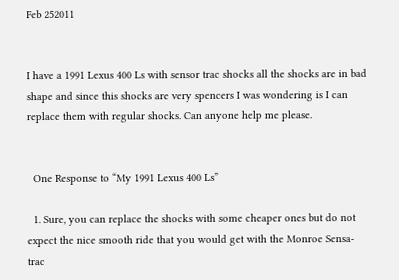Feb 252011


I have a 1991 Lexus 400 Ls with sensor trac shocks all the shocks are in bad shape and since this shocks are very spencers I was wondering is I can replace them with regular shocks. Can anyone help me please.


  One Response to “My 1991 Lexus 400 Ls”

  1. Sure, you can replace the shocks with some cheaper ones but do not expect the nice smooth ride that you would get with the Monroe Sensa-trac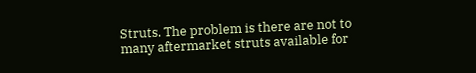Struts. The problem is there are not to many aftermarket struts available for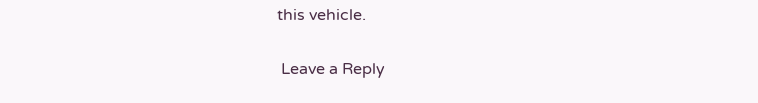this vehicle.

 Leave a Reply